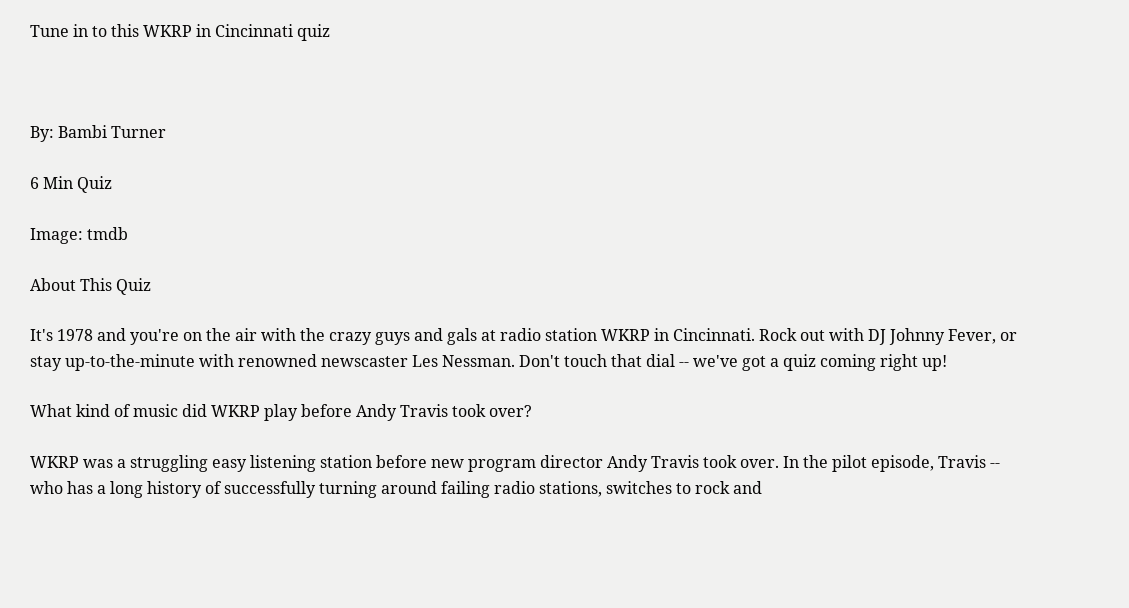Tune in to this WKRP in Cincinnati quiz



By: Bambi Turner

6 Min Quiz

Image: tmdb

About This Quiz

It's 1978 and you're on the air with the crazy guys and gals at radio station WKRP in Cincinnati. Rock out with DJ Johnny Fever, or stay up-to-the-minute with renowned newscaster Les Nessman. Don't touch that dial -- we've got a quiz coming right up!

What kind of music did WKRP play before Andy Travis took over?

WKRP was a struggling easy listening station before new program director Andy Travis took over. In the pilot episode, Travis -- who has a long history of successfully turning around failing radio stations, switches to rock and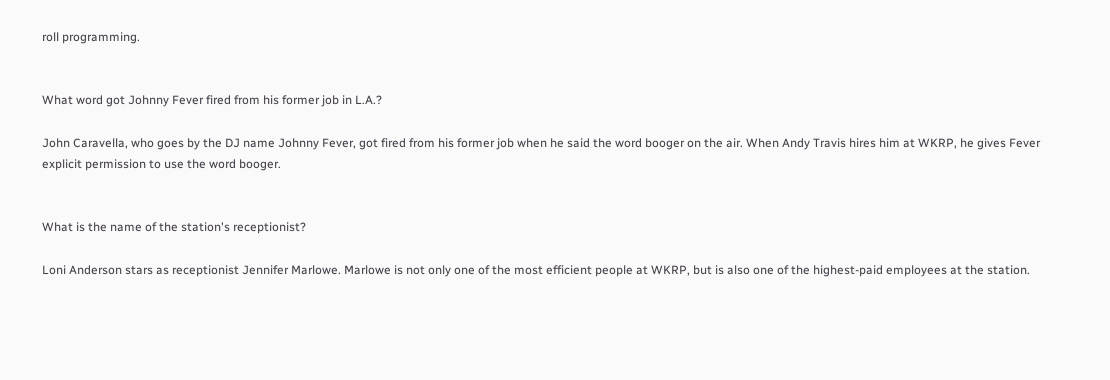roll programming.


What word got Johnny Fever fired from his former job in L.A.?

John Caravella, who goes by the DJ name Johnny Fever, got fired from his former job when he said the word booger on the air. When Andy Travis hires him at WKRP, he gives Fever explicit permission to use the word booger.


What is the name of the station's receptionist?

Loni Anderson stars as receptionist Jennifer Marlowe. Marlowe is not only one of the most efficient people at WKRP, but is also one of the highest-paid employees at the station.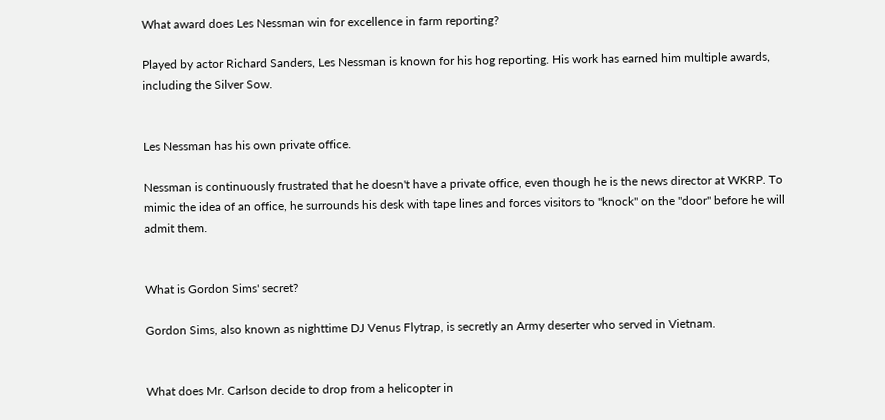What award does Les Nessman win for excellence in farm reporting?

Played by actor Richard Sanders, Les Nessman is known for his hog reporting. His work has earned him multiple awards, including the Silver Sow.


Les Nessman has his own private office.

Nessman is continuously frustrated that he doesn't have a private office, even though he is the news director at WKRP. To mimic the idea of an office, he surrounds his desk with tape lines and forces visitors to "knock" on the "door" before he will admit them.


What is Gordon Sims' secret?

Gordon Sims, also known as nighttime DJ Venus Flytrap, is secretly an Army deserter who served in Vietnam.


What does Mr. Carlson decide to drop from a helicopter in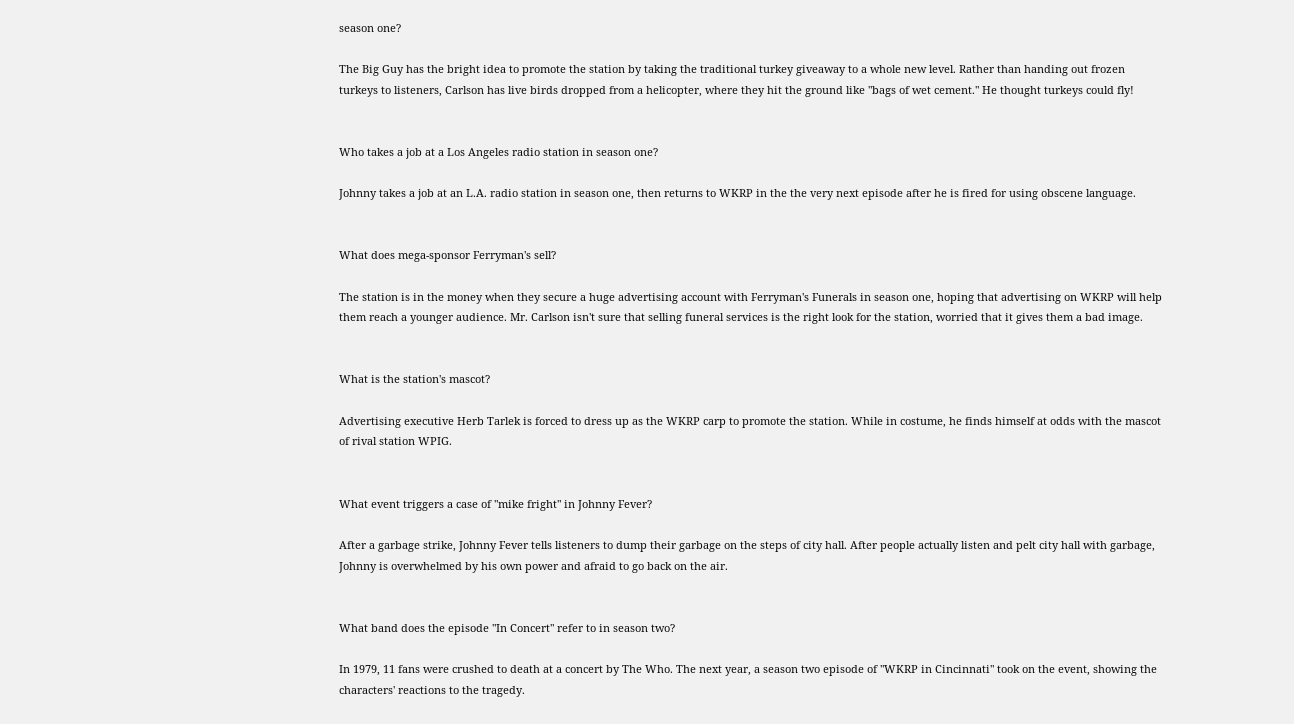season one?

The Big Guy has the bright idea to promote the station by taking the traditional turkey giveaway to a whole new level. Rather than handing out frozen turkeys to listeners, Carlson has live birds dropped from a helicopter, where they hit the ground like "bags of wet cement." He thought turkeys could fly!


Who takes a job at a Los Angeles radio station in season one?

Johnny takes a job at an L.A. radio station in season one, then returns to WKRP in the the very next episode after he is fired for using obscene language.


What does mega-sponsor Ferryman's sell?

The station is in the money when they secure a huge advertising account with Ferryman's Funerals in season one, hoping that advertising on WKRP will help them reach a younger audience. Mr. Carlson isn't sure that selling funeral services is the right look for the station, worried that it gives them a bad image.


What is the station's mascot?

Advertising executive Herb Tarlek is forced to dress up as the WKRP carp to promote the station. While in costume, he finds himself at odds with the mascot of rival station WPIG.


What event triggers a case of "mike fright" in Johnny Fever?

After a garbage strike, Johnny Fever tells listeners to dump their garbage on the steps of city hall. After people actually listen and pelt city hall with garbage, Johnny is overwhelmed by his own power and afraid to go back on the air.


What band does the episode "In Concert" refer to in season two?

In 1979, 11 fans were crushed to death at a concert by The Who. The next year, a season two episode of "WKRP in Cincinnati" took on the event, showing the characters' reactions to the tragedy.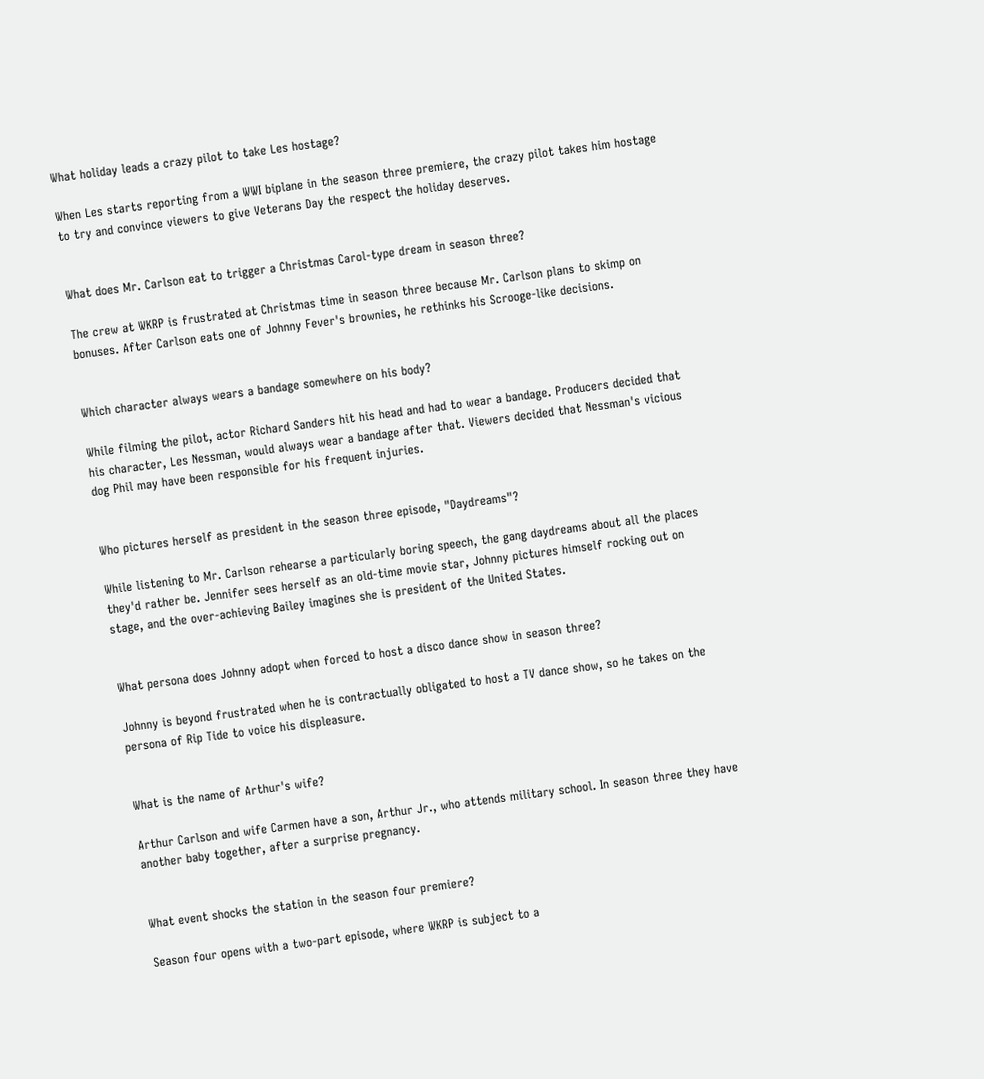What holiday leads a crazy pilot to take Les hostage?

When Les starts reporting from a WWI biplane in the season three premiere, the crazy pilot takes him hostage to try and convince viewers to give Veterans Day the respect the holiday deserves.


What does Mr. Carlson eat to trigger a Christmas Carol-type dream in season three?

The crew at WKRP is frustrated at Christmas time in season three because Mr. Carlson plans to skimp on bonuses. After Carlson eats one of Johnny Fever's brownies, he rethinks his Scrooge-like decisions.


Which character always wears a bandage somewhere on his body?

While filming the pilot, actor Richard Sanders hit his head and had to wear a bandage. Producers decided that his character, Les Nessman, would always wear a bandage after that. Viewers decided that Nessman's vicious dog Phil may have been responsible for his frequent injuries.


Who pictures herself as president in the season three episode, "Daydreams"?

While listening to Mr. Carlson rehearse a particularly boring speech, the gang daydreams about all the places they'd rather be. Jennifer sees herself as an old-time movie star, Johnny pictures himself rocking out on stage, and the over-achieving Bailey imagines she is president of the United States.


What persona does Johnny adopt when forced to host a disco dance show in season three?

Johnny is beyond frustrated when he is contractually obligated to host a TV dance show, so he takes on the persona of Rip Tide to voice his displeasure.


What is the name of Arthur's wife?

Arthur Carlson and wife Carmen have a son, Arthur Jr., who attends military school. In season three they have another baby together, after a surprise pregnancy.


What event shocks the station in the season four premiere?

Season four opens with a two-part episode, where WKRP is subject to a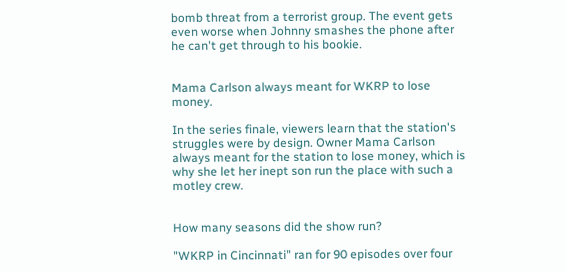bomb threat from a terrorist group. The event gets even worse when Johnny smashes the phone after he can't get through to his bookie.


Mama Carlson always meant for WKRP to lose money.

In the series finale, viewers learn that the station's struggles were by design. Owner Mama Carlson always meant for the station to lose money, which is why she let her inept son run the place with such a motley crew.


How many seasons did the show run?

"WKRP in Cincinnati" ran for 90 episodes over four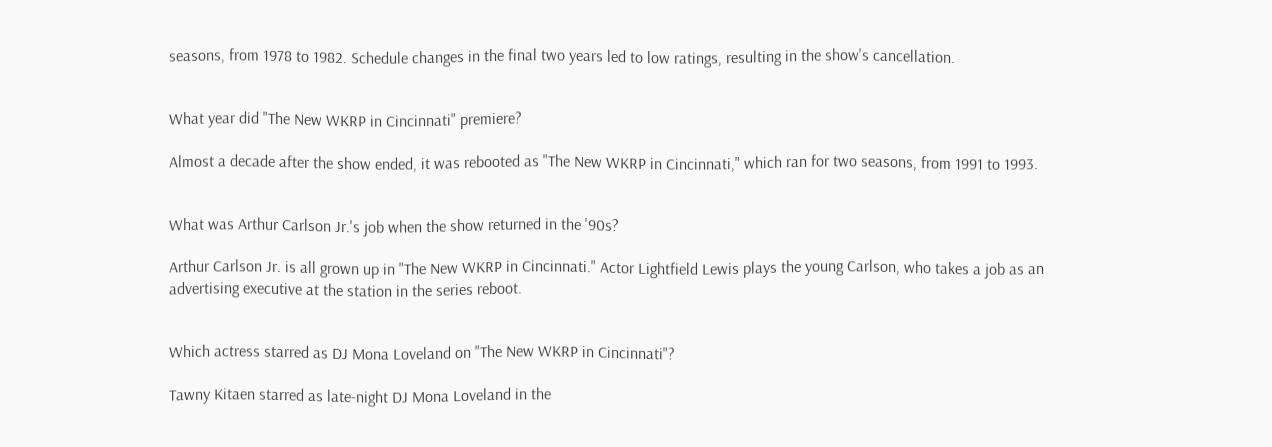seasons, from 1978 to 1982. Schedule changes in the final two years led to low ratings, resulting in the show's cancellation.


What year did "The New WKRP in Cincinnati" premiere?

Almost a decade after the show ended, it was rebooted as "The New WKRP in Cincinnati," which ran for two seasons, from 1991 to 1993.


What was Arthur Carlson Jr.'s job when the show returned in the '90s?

Arthur Carlson Jr. is all grown up in "The New WKRP in Cincinnati." Actor Lightfield Lewis plays the young Carlson, who takes a job as an advertising executive at the station in the series reboot.


Which actress starred as DJ Mona Loveland on "The New WKRP in Cincinnati"?

Tawny Kitaen starred as late-night DJ Mona Loveland in the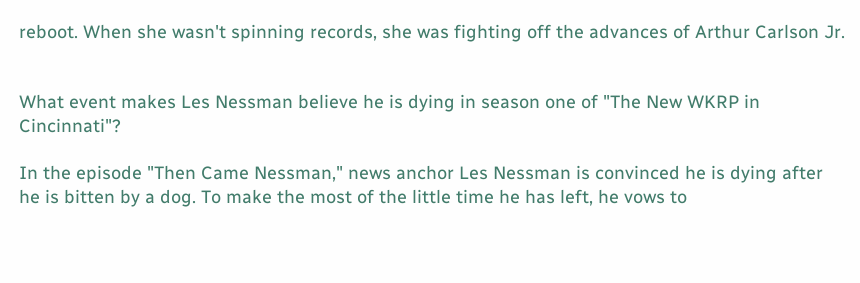reboot. When she wasn't spinning records, she was fighting off the advances of Arthur Carlson Jr.


What event makes Les Nessman believe he is dying in season one of "The New WKRP in Cincinnati"?

In the episode "Then Came Nessman," news anchor Les Nessman is convinced he is dying after he is bitten by a dog. To make the most of the little time he has left, he vows to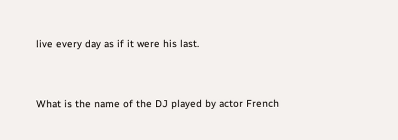live every day as if it were his last.


What is the name of the DJ played by actor French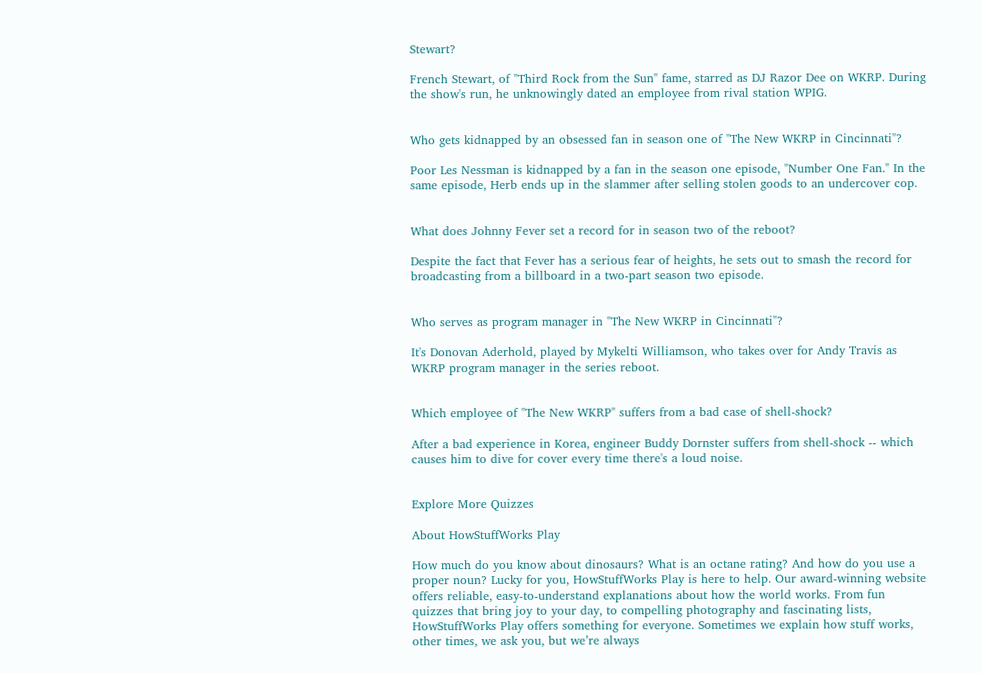Stewart?

French Stewart, of "Third Rock from the Sun" fame, starred as DJ Razor Dee on WKRP. During the show's run, he unknowingly dated an employee from rival station WPIG.


Who gets kidnapped by an obsessed fan in season one of "The New WKRP in Cincinnati"?

Poor Les Nessman is kidnapped by a fan in the season one episode, "Number One Fan." In the same episode, Herb ends up in the slammer after selling stolen goods to an undercover cop.


What does Johnny Fever set a record for in season two of the reboot?

Despite the fact that Fever has a serious fear of heights, he sets out to smash the record for broadcasting from a billboard in a two-part season two episode.


Who serves as program manager in "The New WKRP in Cincinnati"?

It's Donovan Aderhold, played by Mykelti Williamson, who takes over for Andy Travis as WKRP program manager in the series reboot.


Which employee of "The New WKRP" suffers from a bad case of shell-shock?

After a bad experience in Korea, engineer Buddy Dornster suffers from shell-shock -- which causes him to dive for cover every time there's a loud noise.


Explore More Quizzes

About HowStuffWorks Play

How much do you know about dinosaurs? What is an octane rating? And how do you use a proper noun? Lucky for you, HowStuffWorks Play is here to help. Our award-winning website offers reliable, easy-to-understand explanations about how the world works. From fun quizzes that bring joy to your day, to compelling photography and fascinating lists, HowStuffWorks Play offers something for everyone. Sometimes we explain how stuff works, other times, we ask you, but we’re always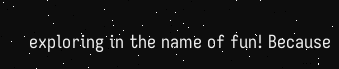exploring in the name of fun! Because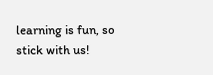learning is fun, so stick with us!